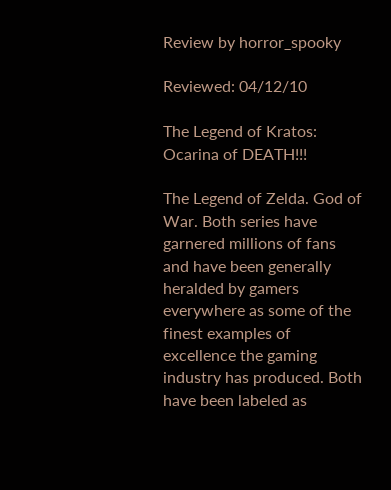Review by horror_spooky

Reviewed: 04/12/10

The Legend of Kratos: Ocarina of DEATH!!!

The Legend of Zelda. God of War. Both series have garnered millions of fans and have been generally heralded by gamers everywhere as some of the finest examples of excellence the gaming industry has produced. Both have been labeled as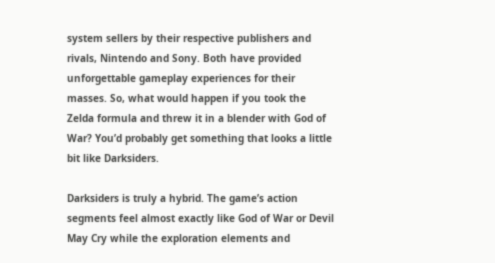system sellers by their respective publishers and rivals, Nintendo and Sony. Both have provided unforgettable gameplay experiences for their masses. So, what would happen if you took the Zelda formula and threw it in a blender with God of War? You’d probably get something that looks a little bit like Darksiders.

Darksiders is truly a hybrid. The game’s action segments feel almost exactly like God of War or Devil May Cry while the exploration elements and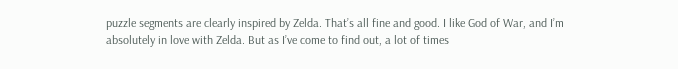puzzle segments are clearly inspired by Zelda. That’s all fine and good. I like God of War, and I’m absolutely in love with Zelda. But as I’ve come to find out, a lot of times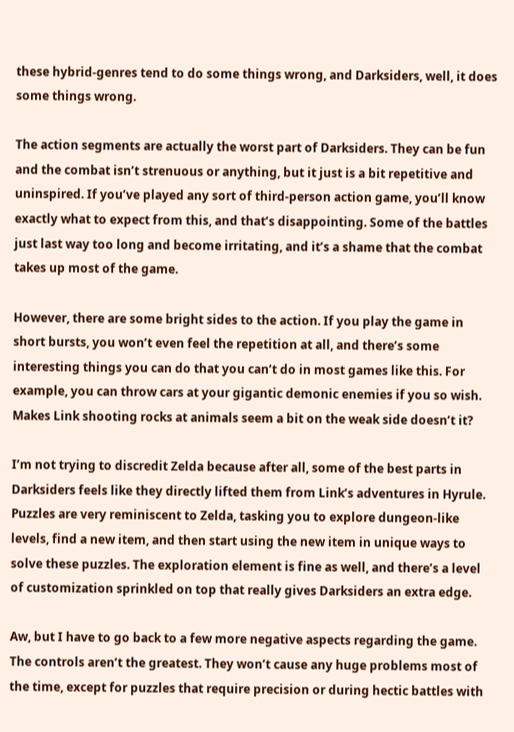these hybrid-genres tend to do some things wrong, and Darksiders, well, it does some things wrong.

The action segments are actually the worst part of Darksiders. They can be fun and the combat isn’t strenuous or anything, but it just is a bit repetitive and uninspired. If you’ve played any sort of third-person action game, you’ll know exactly what to expect from this, and that’s disappointing. Some of the battles just last way too long and become irritating, and it’s a shame that the combat takes up most of the game.

However, there are some bright sides to the action. If you play the game in short bursts, you won’t even feel the repetition at all, and there’s some interesting things you can do that you can’t do in most games like this. For example, you can throw cars at your gigantic demonic enemies if you so wish. Makes Link shooting rocks at animals seem a bit on the weak side doesn’t it?

I’m not trying to discredit Zelda because after all, some of the best parts in Darksiders feels like they directly lifted them from Link’s adventures in Hyrule. Puzzles are very reminiscent to Zelda, tasking you to explore dungeon-like levels, find a new item, and then start using the new item in unique ways to solve these puzzles. The exploration element is fine as well, and there’s a level of customization sprinkled on top that really gives Darksiders an extra edge.

Aw, but I have to go back to a few more negative aspects regarding the game. The controls aren’t the greatest. They won’t cause any huge problems most of the time, except for puzzles that require precision or during hectic battles with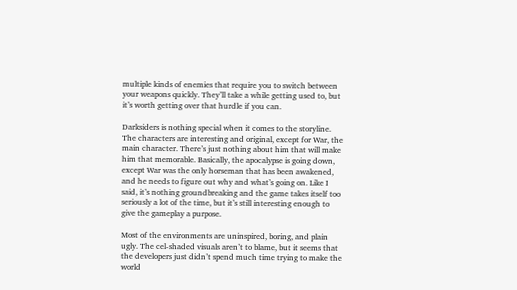multiple kinds of enemies that require you to switch between your weapons quickly. They’ll take a while getting used to, but it’s worth getting over that hurdle if you can.

Darksiders is nothing special when it comes to the storyline. The characters are interesting and original, except for War, the main character. There’s just nothing about him that will make him that memorable. Basically, the apocalypse is going down, except War was the only horseman that has been awakened, and he needs to figure out why and what’s going on. Like I said, it’s nothing groundbreaking and the game takes itself too seriously a lot of the time, but it’s still interesting enough to give the gameplay a purpose.

Most of the environments are uninspired, boring, and plain ugly. The cel-shaded visuals aren’t to blame, but it seems that the developers just didn’t spend much time trying to make the world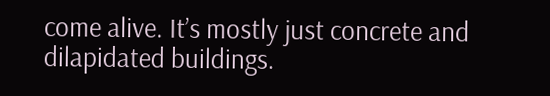come alive. It’s mostly just concrete and dilapidated buildings.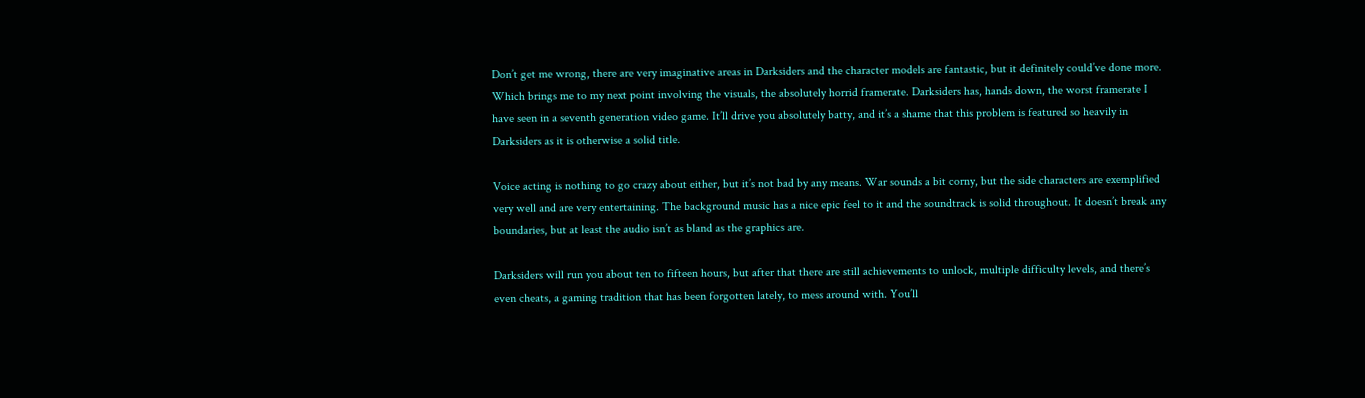Don’t get me wrong, there are very imaginative areas in Darksiders and the character models are fantastic, but it definitely could’ve done more. Which brings me to my next point involving the visuals, the absolutely horrid framerate. Darksiders has, hands down, the worst framerate I have seen in a seventh generation video game. It’ll drive you absolutely batty, and it’s a shame that this problem is featured so heavily in Darksiders as it is otherwise a solid title.

Voice acting is nothing to go crazy about either, but it’s not bad by any means. War sounds a bit corny, but the side characters are exemplified very well and are very entertaining. The background music has a nice epic feel to it and the soundtrack is solid throughout. It doesn’t break any boundaries, but at least the audio isn’t as bland as the graphics are.

Darksiders will run you about ten to fifteen hours, but after that there are still achievements to unlock, multiple difficulty levels, and there’s even cheats, a gaming tradition that has been forgotten lately, to mess around with. You’ll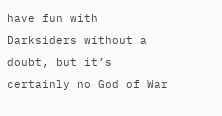have fun with Darksiders without a doubt, but it’s certainly no God of War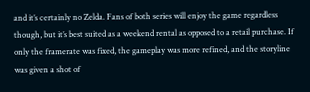and it’s certainly no Zelda. Fans of both series will enjoy the game regardless though, but it’s best suited as a weekend rental as opposed to a retail purchase. If only the framerate was fixed, the gameplay was more refined, and the storyline was given a shot of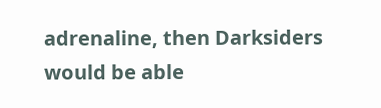adrenaline, then Darksiders would be able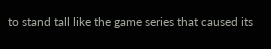to stand tall like the game series that caused its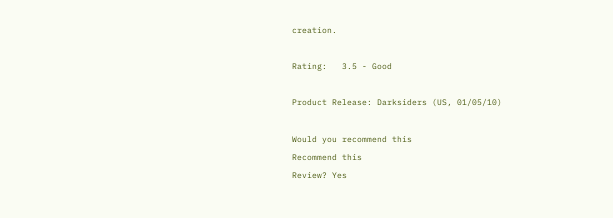creation.

Rating:   3.5 - Good

Product Release: Darksiders (US, 01/05/10)

Would you recommend this
Recommend this
Review? Yes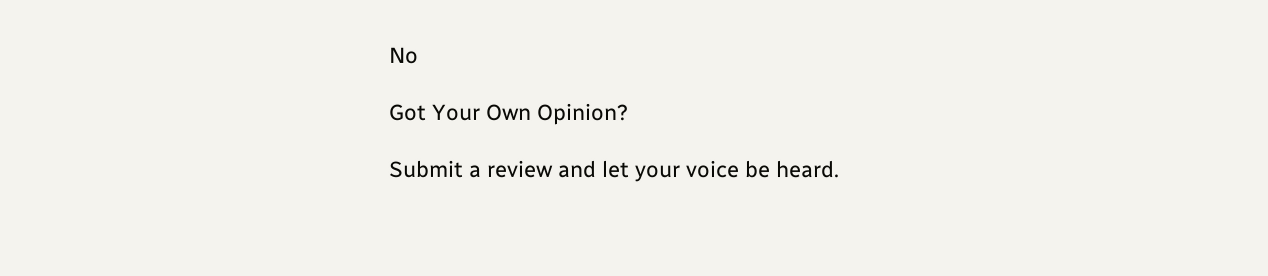No

Got Your Own Opinion?

Submit a review and let your voice be heard.